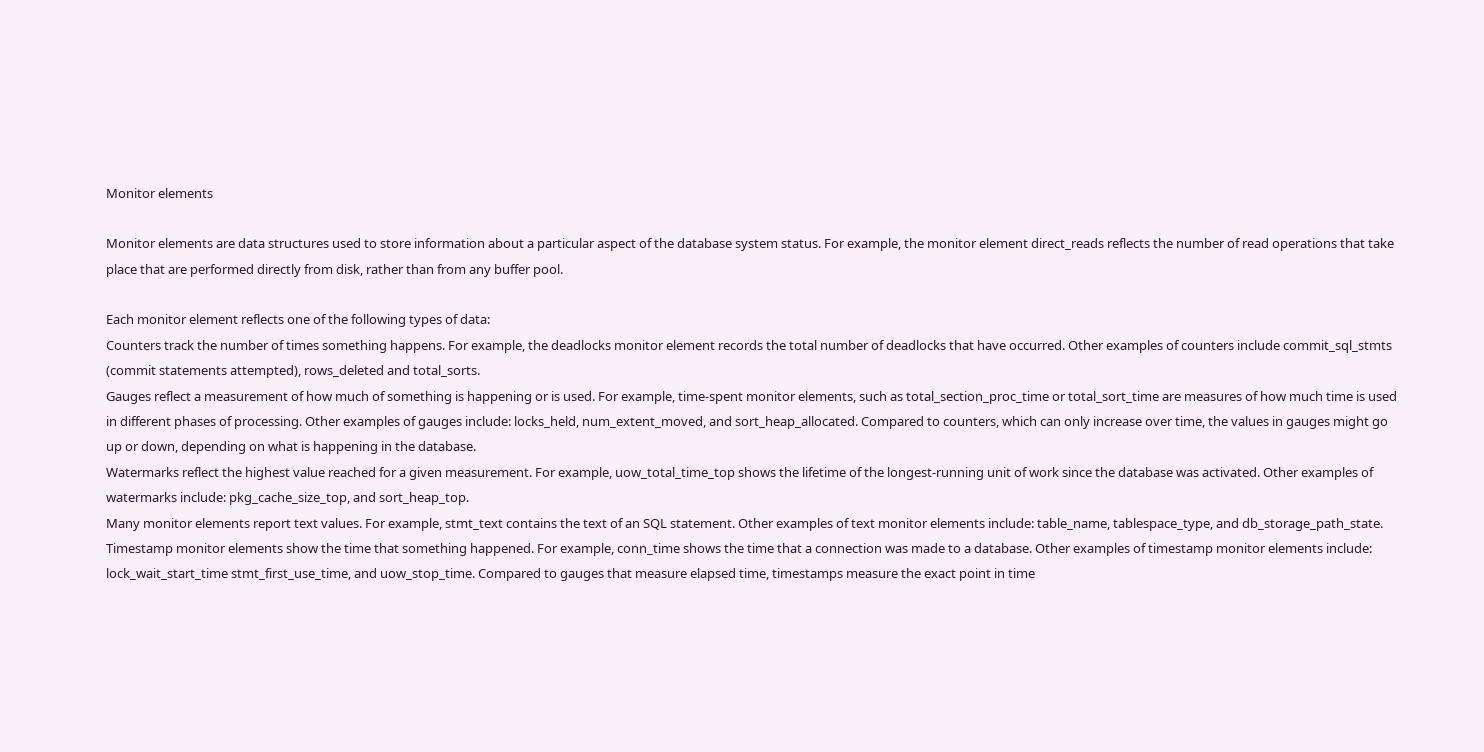Monitor elements

Monitor elements are data structures used to store information about a particular aspect of the database system status. For example, the monitor element direct_reads reflects the number of read operations that take place that are performed directly from disk, rather than from any buffer pool.

Each monitor element reflects one of the following types of data:
Counters track the number of times something happens. For example, the deadlocks monitor element records the total number of deadlocks that have occurred. Other examples of counters include commit_sql_stmts (commit statements attempted), rows_deleted and total_sorts.
Gauges reflect a measurement of how much of something is happening or is used. For example, time-spent monitor elements, such as total_section_proc_time or total_sort_time are measures of how much time is used in different phases of processing. Other examples of gauges include: locks_held, num_extent_moved, and sort_heap_allocated. Compared to counters, which can only increase over time, the values in gauges might go up or down, depending on what is happening in the database.
Watermarks reflect the highest value reached for a given measurement. For example, uow_total_time_top shows the lifetime of the longest-running unit of work since the database was activated. Other examples of watermarks include: pkg_cache_size_top, and sort_heap_top.
Many monitor elements report text values. For example, stmt_text contains the text of an SQL statement. Other examples of text monitor elements include: table_name, tablespace_type, and db_storage_path_state.
Timestamp monitor elements show the time that something happened. For example, conn_time shows the time that a connection was made to a database. Other examples of timestamp monitor elements include: lock_wait_start_time stmt_first_use_time, and uow_stop_time. Compared to gauges that measure elapsed time, timestamps measure the exact point in time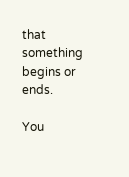that something begins or ends.

You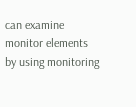can examine monitor elements by using monitoring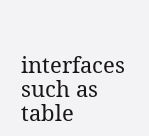interfaces such as table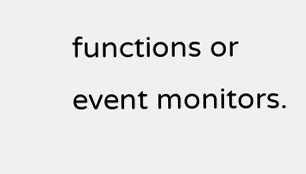functions or event monitors.